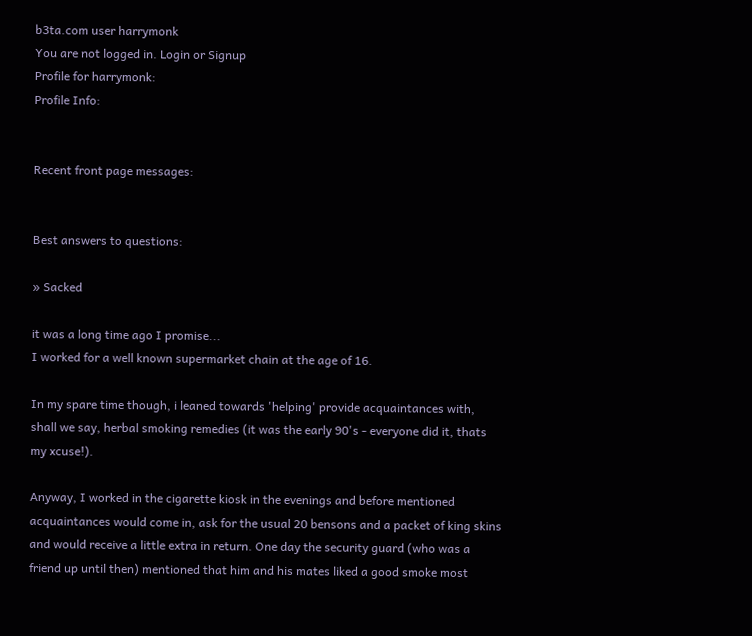b3ta.com user harrymonk
You are not logged in. Login or Signup
Profile for harrymonk:
Profile Info:


Recent front page messages:


Best answers to questions:

» Sacked

it was a long time ago I promise...
I worked for a well known supermarket chain at the age of 16.

In my spare time though, i leaned towards 'helping' provide acquaintances with, shall we say, herbal smoking remedies (it was the early 90's - everyone did it, thats my xcuse!).

Anyway, I worked in the cigarette kiosk in the evenings and before mentioned acquaintances would come in, ask for the usual 20 bensons and a packet of king skins and would receive a little extra in return. One day the security guard (who was a friend up until then) mentioned that him and his mates liked a good smoke most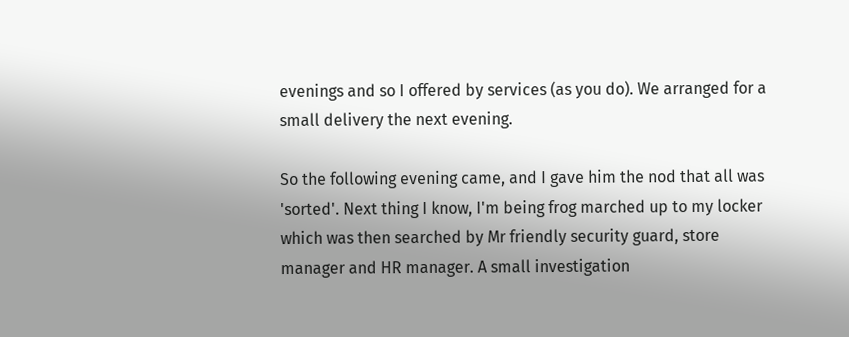evenings and so I offered by services (as you do). We arranged for a small delivery the next evening.

So the following evening came, and I gave him the nod that all was 'sorted'. Next thing I know, I'm being frog marched up to my locker which was then searched by Mr friendly security guard, store manager and HR manager. A small investigation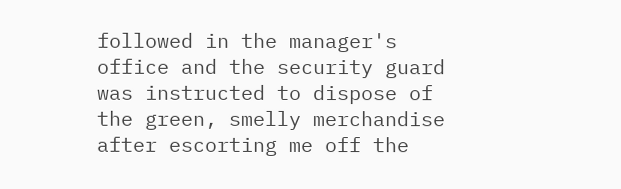followed in the manager's office and the security guard was instructed to dispose of the green, smelly merchandise after escorting me off the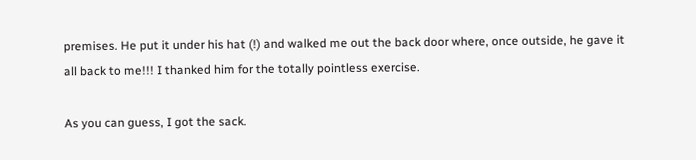premises. He put it under his hat (!) and walked me out the back door where, once outside, he gave it all back to me!!! I thanked him for the totally pointless exercise.

As you can guess, I got the sack.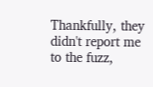Thankfully, they didn't report me to the fuzz,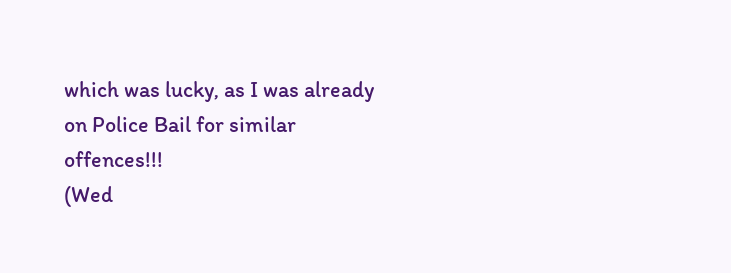which was lucky, as I was already on Police Bail for similar offences!!!
(Wed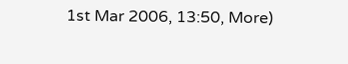1st Mar 2006, 13:50, More)